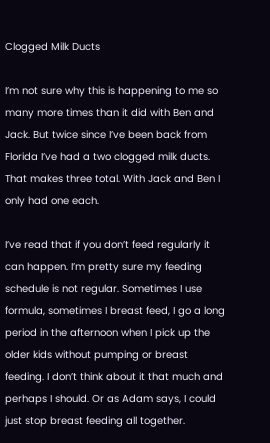Clogged Milk Ducts

I’m not sure why this is happening to me so many more times than it did with Ben and Jack. But twice since I’ve been back from Florida I’ve had a two clogged milk ducts. That makes three total. With Jack and Ben I only had one each.

I’ve read that if you don’t feed regularly it can happen. I’m pretty sure my feeding schedule is not regular. Sometimes I use formula, sometimes I breast feed, I go a long period in the afternoon when I pick up the older kids without pumping or breast feeding. I don’t think about it that much and perhaps I should. Or as Adam says, I could just stop breast feeding all together.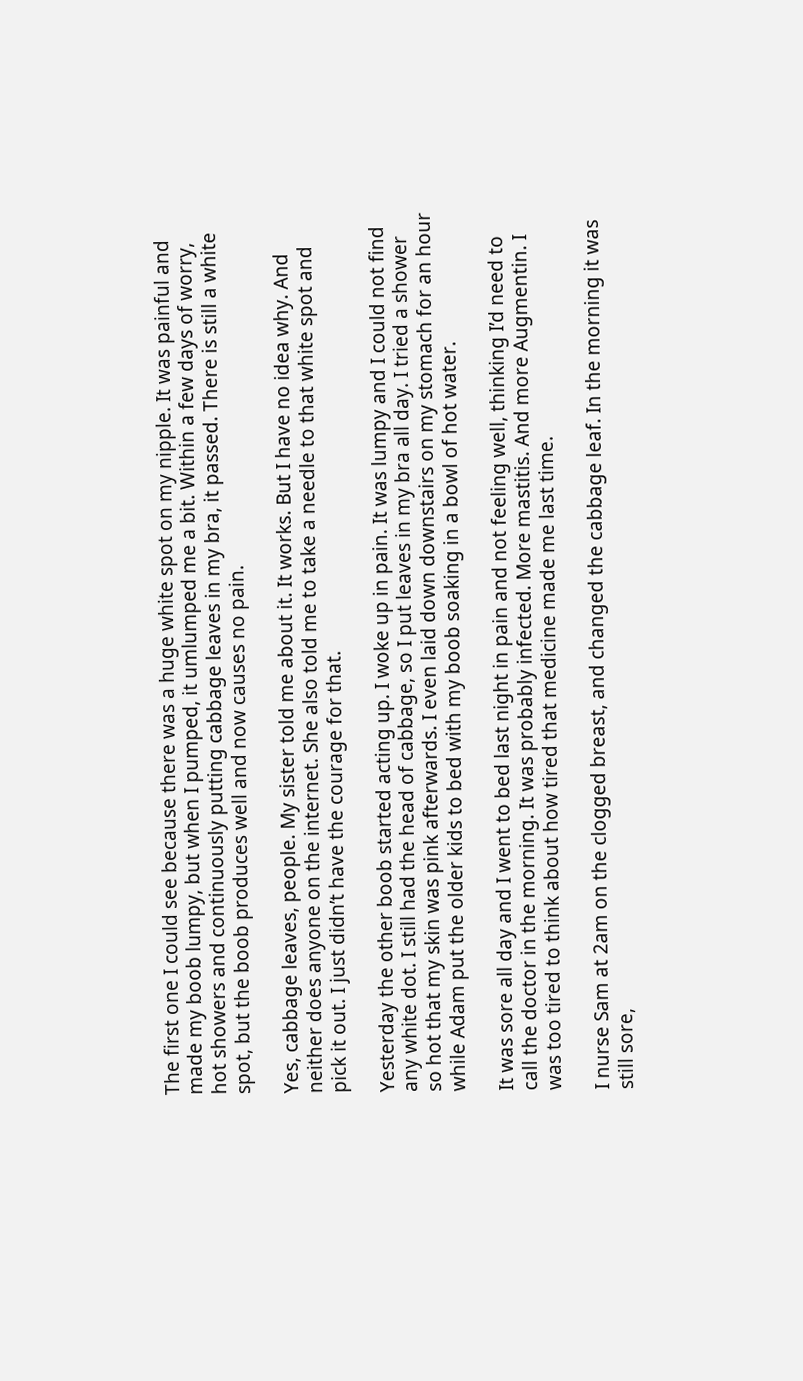The first one I could see because there was a huge white spot on my nipple. It was painful and made my boob lumpy, but when I pumped, it umlumped me a bit. Within a few days of worry, hot showers and continuously putting cabbage leaves in my bra, it passed. There is still a white spot, but the boob produces well and now causes no pain.

Yes, cabbage leaves, people. My sister told me about it. It works. But I have no idea why. And neither does anyone on the internet. She also told me to take a needle to that white spot and pick it out. I just didn’t have the courage for that.

Yesterday the other boob started acting up. I woke up in pain. It was lumpy and I could not find any white dot. I still had the head of cabbage, so I put leaves in my bra all day. I tried a shower so hot that my skin was pink afterwards. I even laid down downstairs on my stomach for an hour while Adam put the older kids to bed with my boob soaking in a bowl of hot water.

It was sore all day and I went to bed last night in pain and not feeling well, thinking I’d need to call the doctor in the morning. It was probably infected. More mastitis. And more Augmentin. I was too tired to think about how tired that medicine made me last time.

I nurse Sam at 2am on the clogged breast, and changed the cabbage leaf. In the morning it was still sore,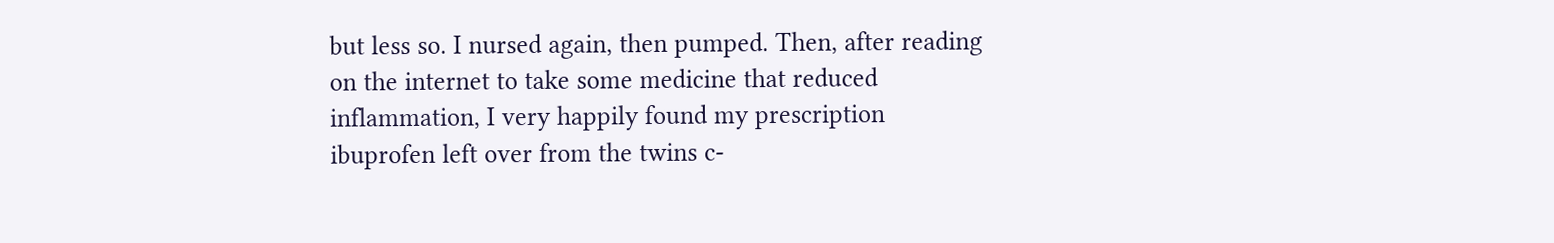but less so. I nursed again, then pumped. Then, after reading on the internet to take some medicine that reduced inflammation, I very happily found my prescription ibuprofen left over from the twins c-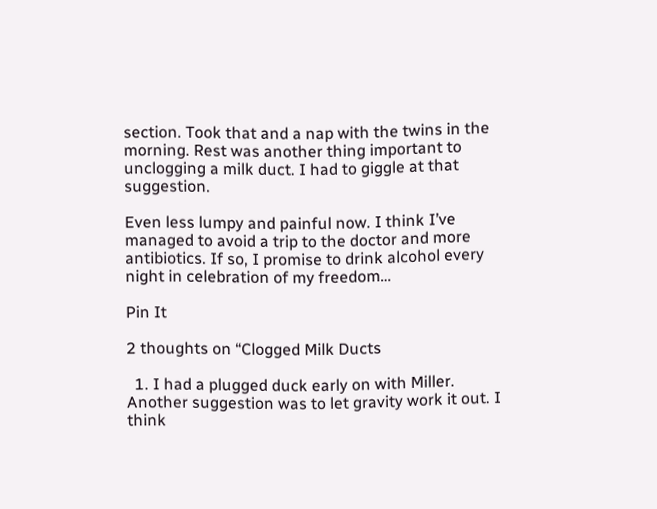section. Took that and a nap with the twins in the morning. Rest was another thing important to unclogging a milk duct. I had to giggle at that suggestion.

Even less lumpy and painful now. I think I’ve managed to avoid a trip to the doctor and more antibiotics. If so, I promise to drink alcohol every night in celebration of my freedom…

Pin It

2 thoughts on “Clogged Milk Ducts

  1. I had a plugged duck early on with Miller. Another suggestion was to let gravity work it out. I think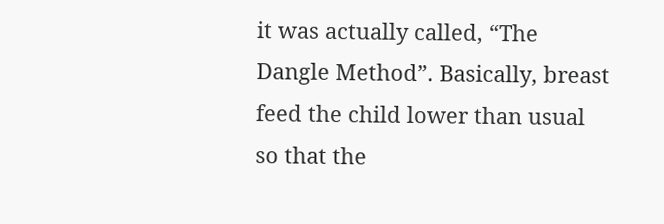it was actually called, “The Dangle Method”. Basically, breast feed the child lower than usual so that the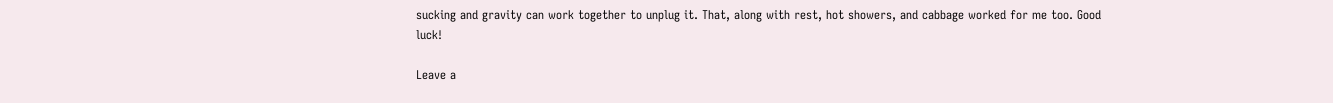sucking and gravity can work together to unplug it. That, along with rest, hot showers, and cabbage worked for me too. Good luck!

Leave a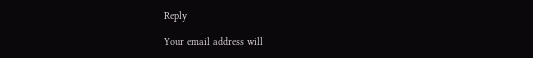Reply

Your email address will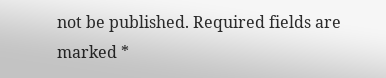not be published. Required fields are marked *